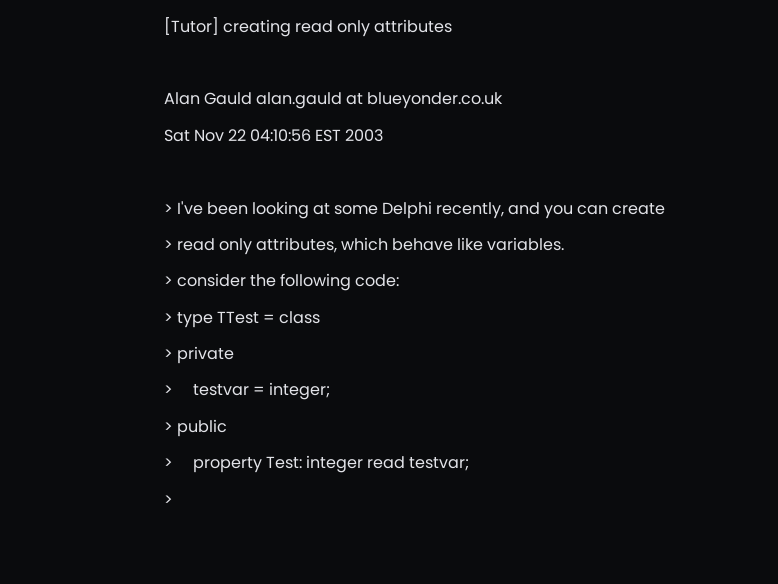[Tutor] creating read only attributes

Alan Gauld alan.gauld at blueyonder.co.uk
Sat Nov 22 04:10:56 EST 2003

> I've been looking at some Delphi recently, and you can create
> read only attributes, which behave like variables.
> consider the following code:
> type TTest = class
> private
>     testvar = integer;
> public
>     property Test: integer read testvar;
>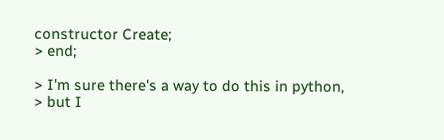constructor Create;
> end;

> I'm sure there's a way to do this in python,
> but I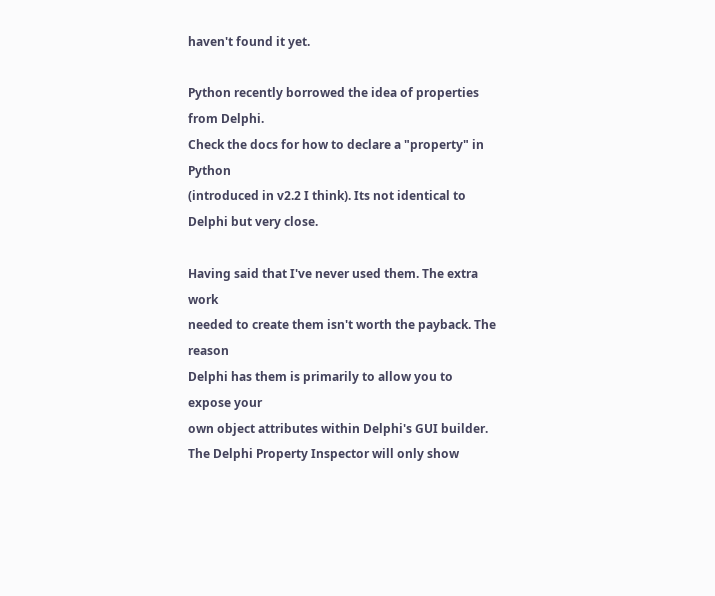haven't found it yet.

Python recently borrowed the idea of properties from Delphi.
Check the docs for how to declare a "property" in Python
(introduced in v2.2 I think). Its not identical to
Delphi but very close.

Having said that I've never used them. The extra work
needed to create them isn't worth the payback. The reason
Delphi has them is primarily to allow you to expose your
own object attributes within Delphi's GUI builder.
The Delphi Property Inspector will only show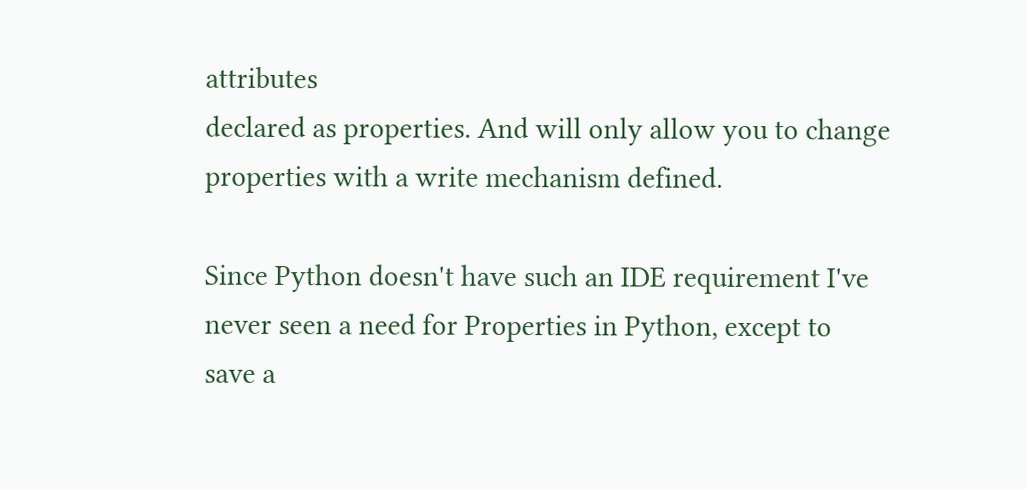attributes
declared as properties. And will only allow you to change
properties with a write mechanism defined.

Since Python doesn't have such an IDE requirement I've
never seen a need for Properties in Python, except to
save a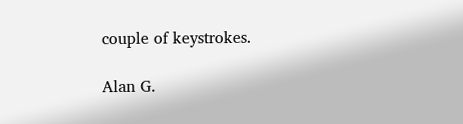couple of keystrokes.

Alan G.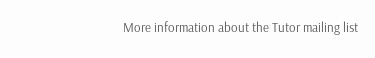More information about the Tutor mailing list